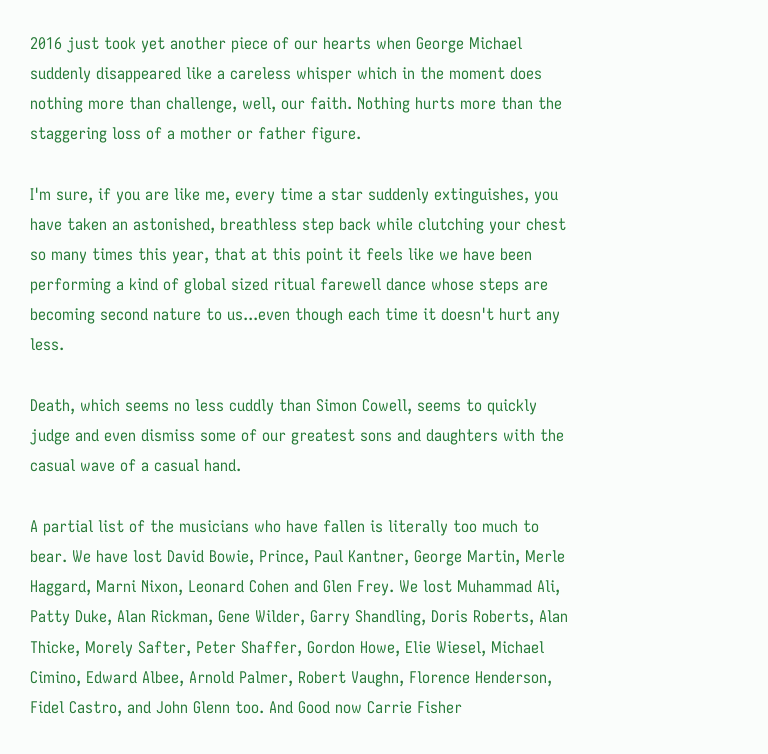2016 just took yet another piece of our hearts when George Michael suddenly disappeared like a careless whisper which in the moment does nothing more than challenge, well, our faith. Nothing hurts more than the staggering loss of a mother or father figure.

I'm sure, if you are like me, every time a star suddenly extinguishes, you have taken an astonished, breathless step back while clutching your chest so many times this year, that at this point it feels like we have been performing a kind of global sized ritual farewell dance whose steps are becoming second nature to us...even though each time it doesn't hurt any less.

Death, which seems no less cuddly than Simon Cowell, seems to quickly judge and even dismiss some of our greatest sons and daughters with the casual wave of a casual hand.

A partial list of the musicians who have fallen is literally too much to bear. We have lost David Bowie, Prince, Paul Kantner, George Martin, Merle Haggard, Marni Nixon, Leonard Cohen and Glen Frey. We lost Muhammad Ali, Patty Duke, Alan Rickman, Gene Wilder, Garry Shandling, Doris Roberts, Alan Thicke, Morely Safter, Peter Shaffer, Gordon Howe, Elie Wiesel, Michael Cimino, Edward Albee, Arnold Palmer, Robert Vaughn, Florence Henderson, Fidel Castro, and John Glenn too. And Good now Carrie Fisher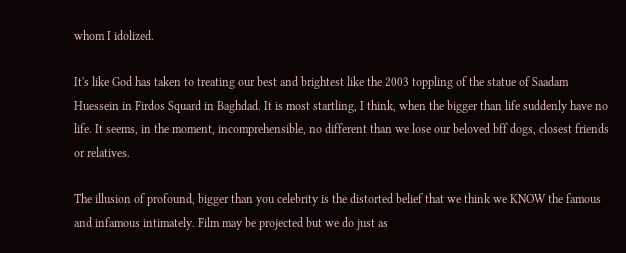whom I idolized.

It's like God has taken to treating our best and brightest like the 2003 toppling of the statue of Saadam Huessein in Firdos Squard in Baghdad. It is most startling, I think, when the bigger than life suddenly have no life. It seems, in the moment, incomprehensible, no different than we lose our beloved bff dogs, closest friends or relatives.

The illusion of profound, bigger than you celebrity is the distorted belief that we think we KNOW the famous and infamous intimately. Film may be projected but we do just as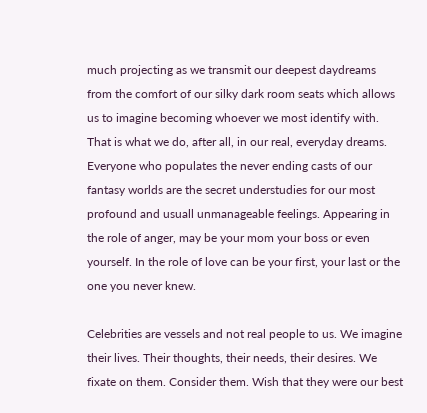much projecting as we transmit our deepest daydreams from the comfort of our silky dark room seats which allows us to imagine becoming whoever we most identify with. That is what we do, after all, in our real, everyday dreams. Everyone who populates the never ending casts of our fantasy worlds are the secret understudies for our most profound and usuall unmanageable feelings. Appearing in the role of anger, may be your mom your boss or even yourself. In the role of love can be your first, your last or the one you never knew.

Celebrities are vessels and not real people to us. We imagine their lives. Their thoughts, their needs, their desires. We fixate on them. Consider them. Wish that they were our best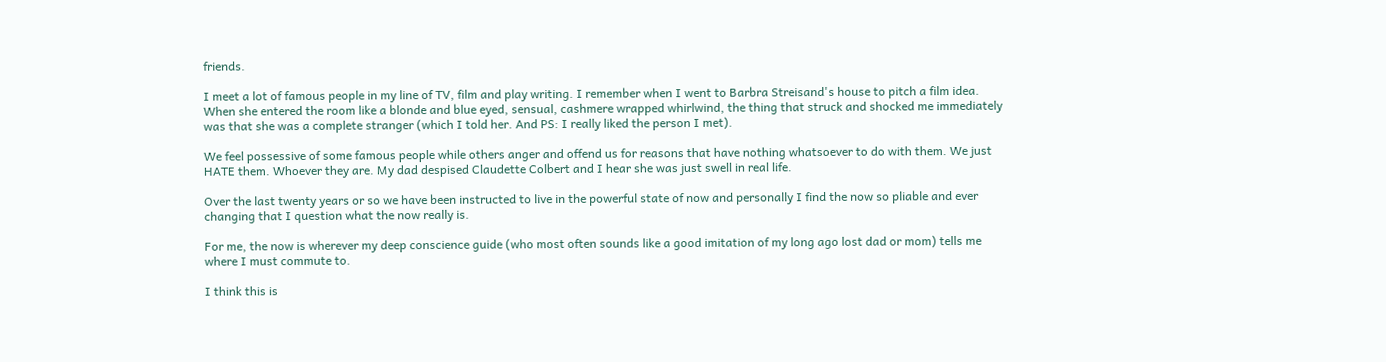friends.

I meet a lot of famous people in my line of TV, film and play writing. I remember when I went to Barbra Streisand's house to pitch a film idea. When she entered the room like a blonde and blue eyed, sensual, cashmere wrapped whirlwind, the thing that struck and shocked me immediately was that she was a complete stranger (which I told her. And PS: I really liked the person I met).

We feel possessive of some famous people while others anger and offend us for reasons that have nothing whatsoever to do with them. We just HATE them. Whoever they are. My dad despised Claudette Colbert and I hear she was just swell in real life.

Over the last twenty years or so we have been instructed to live in the powerful state of now and personally I find the now so pliable and ever changing that I question what the now really is.

For me, the now is wherever my deep conscience guide (who most often sounds like a good imitation of my long ago lost dad or mom) tells me where I must commute to.

I think this is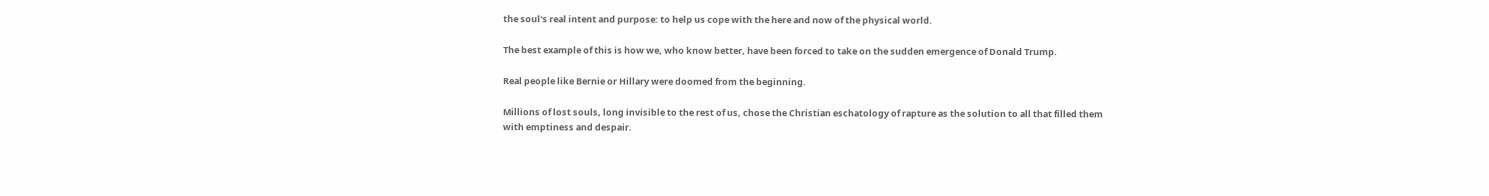the soul's real intent and purpose: to help us cope with the here and now of the physical world.

The best example of this is how we, who know better, have been forced to take on the sudden emergence of Donald Trump.

Real people like Bernie or Hillary were doomed from the beginning.

Millions of lost souls, long invisible to the rest of us, chose the Christian eschatology of rapture as the solution to all that filled them with emptiness and despair.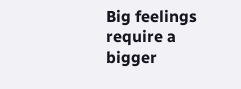Big feelings require a bigger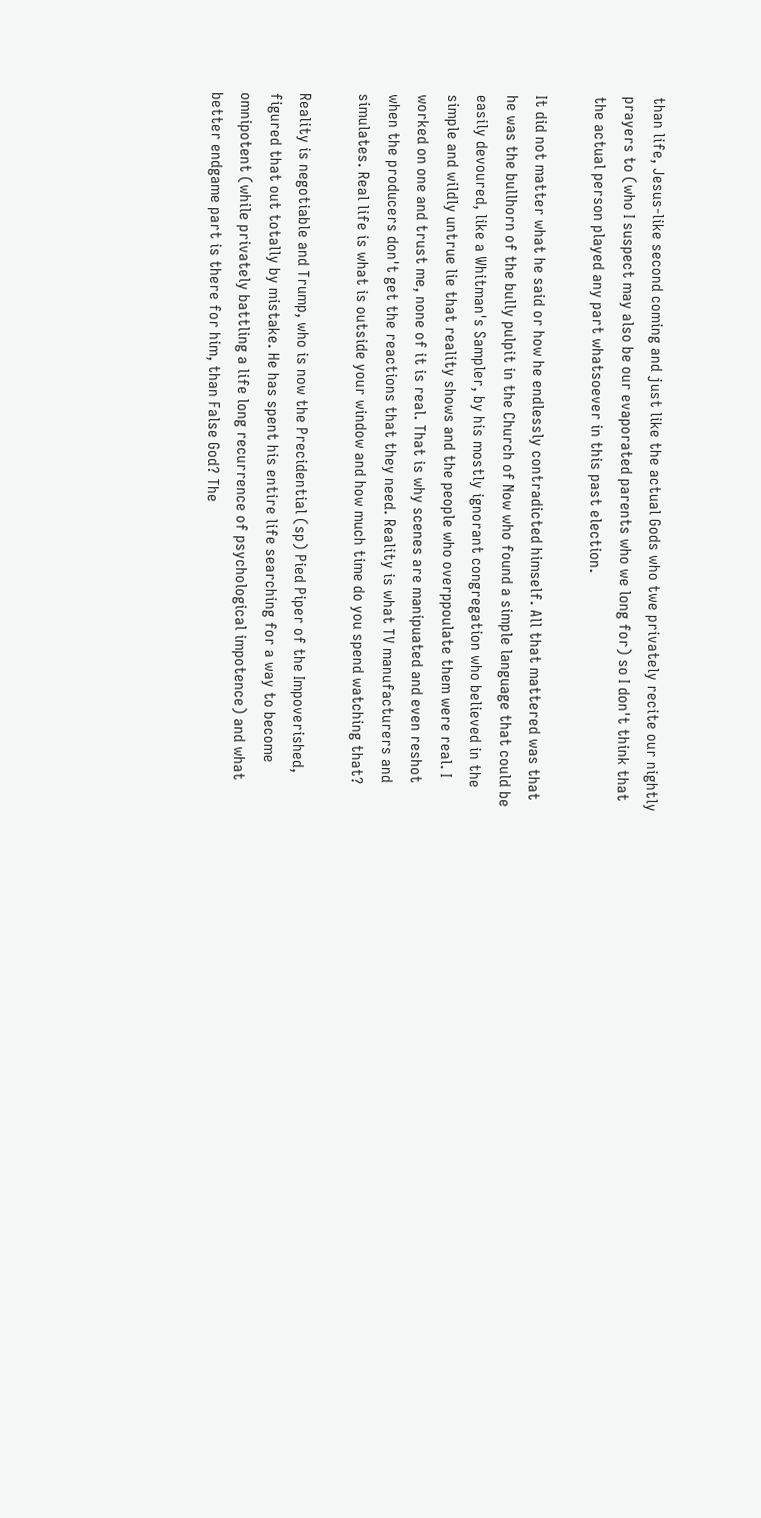than life, Jesus-like second coming and just like the actual Gods who twe privately recite our nightly prayers to (who I suspect may also be our evaporated parents who we long for) so I don't think that the actual person played any part whatsoever in this past election.

It did not matter what he said or how he endlessly contradicted himself. All that mattered was that he was the bullhorn of the bully pulpit in the Church of Now who found a simple language that could be easily devoured, like a Whitman's Sampler, by his mostly ignorant congregation who believed in the simple and wildly untrue lie that reality shows and the people who overppoulate them were real. I worked on one and trust me, none of it is real. That is why scenes are manipuated and even reshot when the producers don't get the reactions that they need. Reality is what TV manufacturers and simulates. Real life is what is outside your window and how much time do you spend watching that?

Reality is negotiable and Trump, who is now the Precidential (sp) Pied Piper of the Impoverished, figured that out totally by mistake. He has spent his entire life searching for a way to become omnipotent (while privately battling a life long recurrence of psychological impotence) and what better endgame part is there for him, than False God? The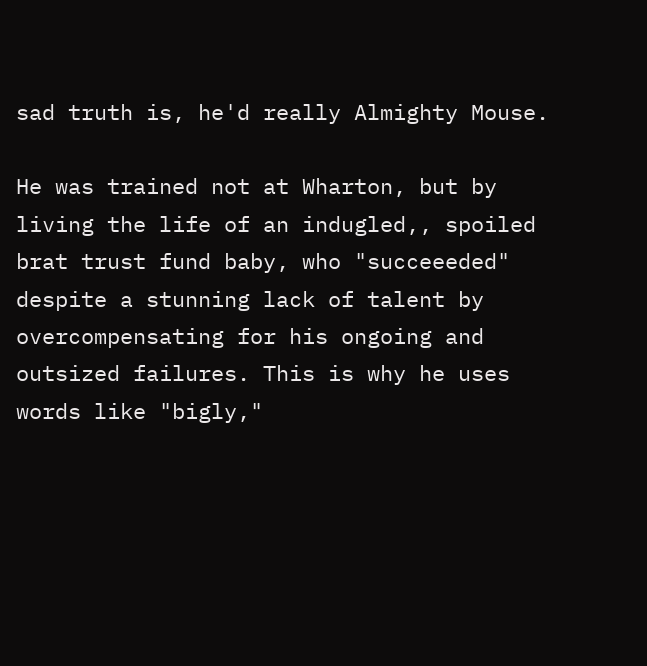sad truth is, he'd really Almighty Mouse.

He was trained not at Wharton, but by living the life of an indugled,, spoiled brat trust fund baby, who "succeeeded" despite a stunning lack of talent by overcompensating for his ongoing and outsized failures. This is why he uses words like "bigly,"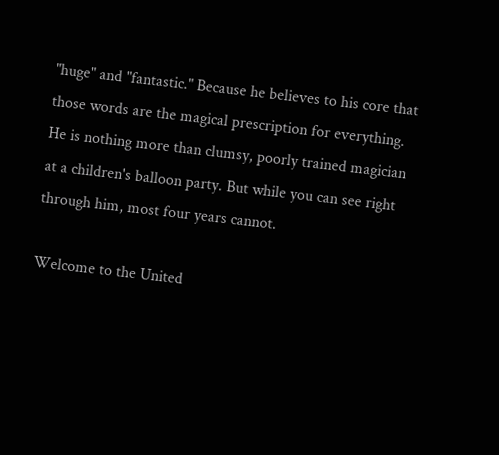"huge" and "fantastic." Because he believes to his core that those words are the magical prescription for everything. He is nothing more than clumsy, poorly trained magician at a children's balloon party. But while you can see right through him, most four years cannot.

Welcome to the United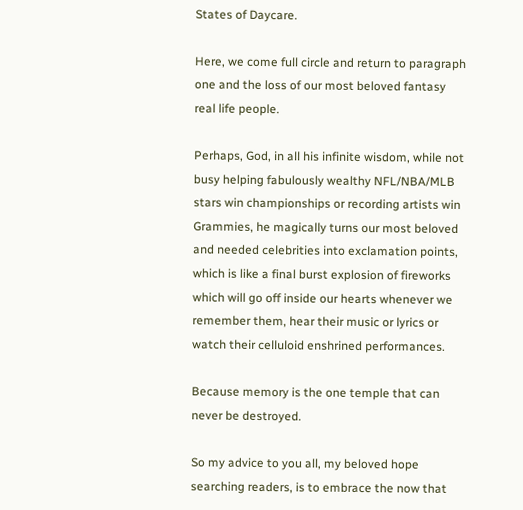States of Daycare.

Here, we come full circle and return to paragraph one and the loss of our most beloved fantasy real life people.

Perhaps, God, in all his infinite wisdom, while not busy helping fabulously wealthy NFL/NBA/MLB stars win championships or recording artists win Grammies, he magically turns our most beloved and needed celebrities into exclamation points, which is like a final burst explosion of fireworks which will go off inside our hearts whenever we remember them, hear their music or lyrics or watch their celluloid enshrined performances.

Because memory is the one temple that can never be destroyed.

So my advice to you all, my beloved hope searching readers, is to embrace the now that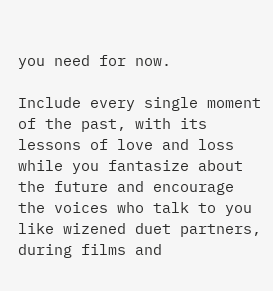you need for now.

Include every single moment of the past, with its lessons of love and loss while you fantasize about the future and encourage the voices who talk to you like wizened duet partners, during films and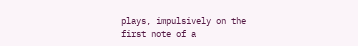plays, impulsively on the first note of a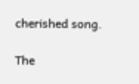cherished song.

The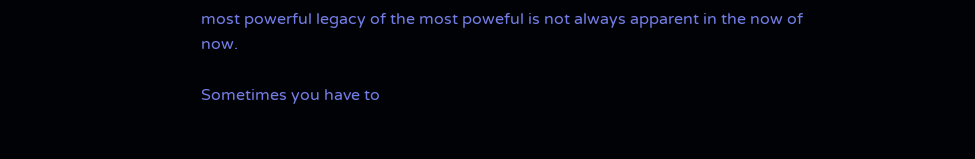most powerful legacy of the most poweful is not always apparent in the now of now.

Sometimes you have to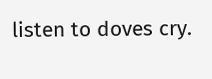listen to doves cry.